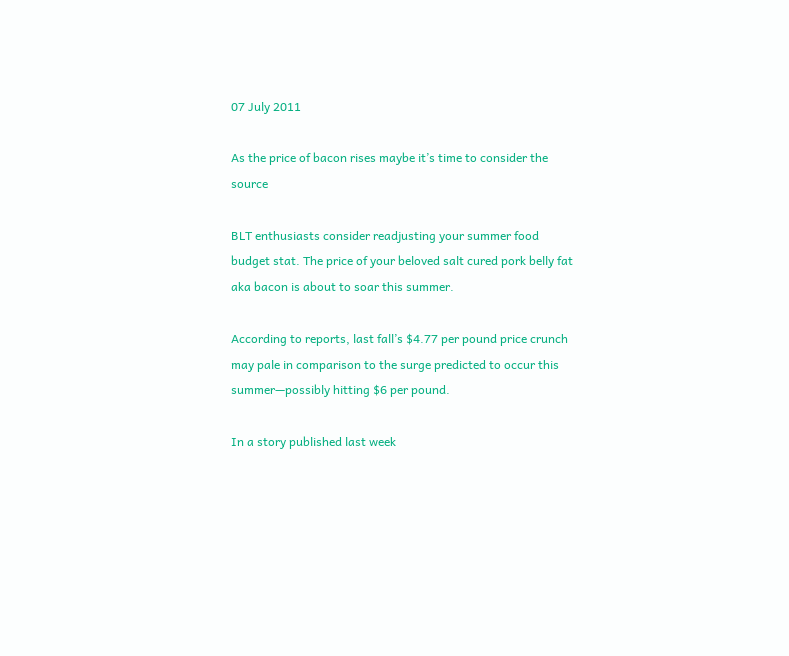07 July 2011

As the price of bacon rises maybe it’s time to consider the source

BLT enthusiasts consider readjusting your summer food budget stat. The price of your beloved salt cured pork belly fat aka bacon is about to soar this summer.

According to reports, last fall’s $4.77 per pound price crunch may pale in comparison to the surge predicted to occur this summer—possibly hitting $6 per pound.

In a story published last week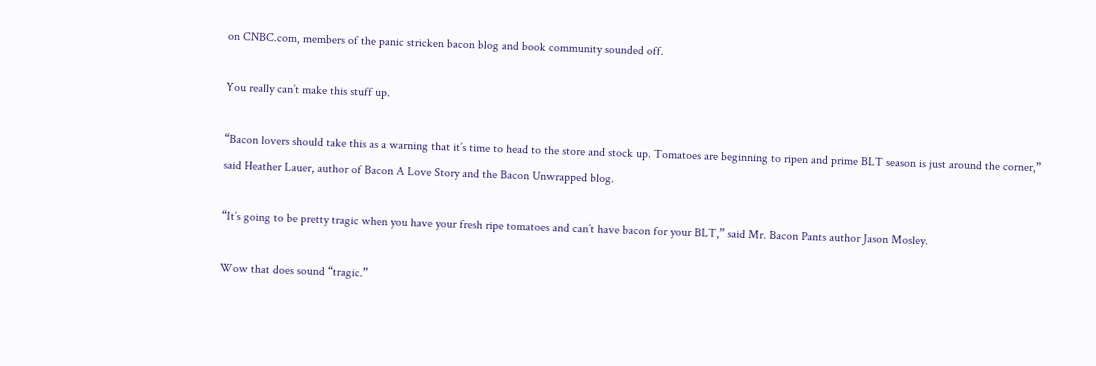on CNBC.com, members of the panic stricken bacon blog and book community sounded off.

You really can’t make this stuff up.

“Bacon lovers should take this as a warning that it’s time to head to the store and stock up. Tomatoes are beginning to ripen and prime BLT season is just around the corner,” said Heather Lauer, author of Bacon A Love Story and the Bacon Unwrapped blog.

“It’s going to be pretty tragic when you have your fresh ripe tomatoes and can’t have bacon for your BLT,” said Mr. Bacon Pants author Jason Mosley.

Wow that does sound “tragic.”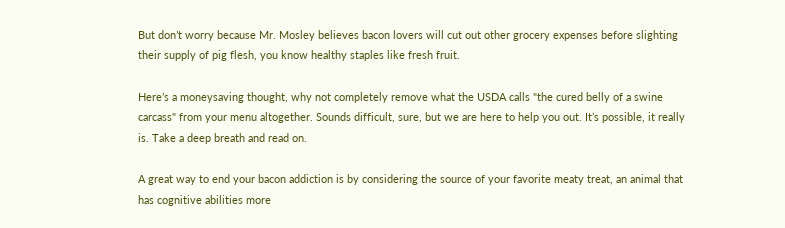But don’t worry because Mr. Mosley believes bacon lovers will cut out other grocery expenses before slighting their supply of pig flesh, you know healthy staples like fresh fruit.

Here’s a moneysaving thought, why not completely remove what the USDA calls "the cured belly of a swine carcass" from your menu altogether. Sounds difficult, sure, but we are here to help you out. It’s possible, it really is. Take a deep breath and read on.

A great way to end your bacon addiction is by considering the source of your favorite meaty treat, an animal that has cognitive abilities more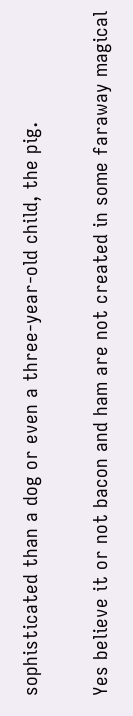sophisticated than a dog or even a three-year-old child, the pig.

Yes believe it or not bacon and ham are not created in some faraway magical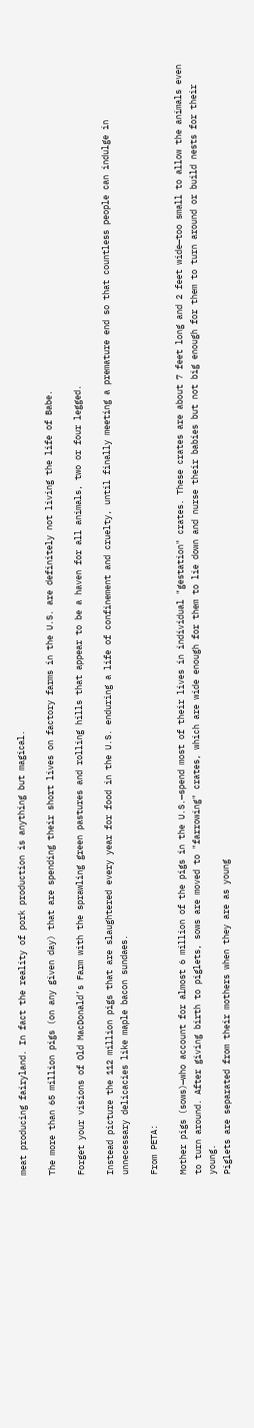meat producing fairyland. In fact the reality of pork production is anything but magical.

The more than 65 million pigs (on any given day) that are spending their short lives on factory farms in the U.S. are definitely not living the life of Babe.

Forget your visions of Old MacDonald’s Farm with the sprawling green pastures and rolling hills that appear to be a haven for all animals, two or four legged.

Instead picture the 112 million pigs that are slaughtered every year for food in the U.S. enduring a life of confinement and cruelty, until finally meeting a premature end so that countless people can indulge in unnecessary delicacies like maple bacon sundaes.

From PETA:

Mother pigs (sows)—who account for almost 6 million of the pigs in the U.S.—spend most of their lives in individual "gestation" crates. These crates are about 7 feet long and 2 feet wide—too small to allow the animals even to turn around. After giving birth to piglets, sows are moved to "farrowing" crates, which are wide enough for them to lie down and nurse their babies but not big enough for them to turn around or build nests for their young.
Piglets are separated from their mothers when they are as young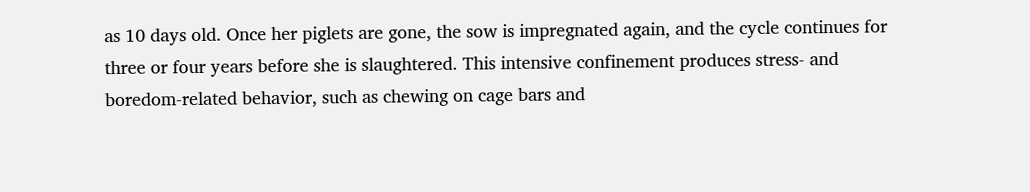as 10 days old. Once her piglets are gone, the sow is impregnated again, and the cycle continues for three or four years before she is slaughtered. This intensive confinement produces stress- and boredom-related behavior, such as chewing on cage bars and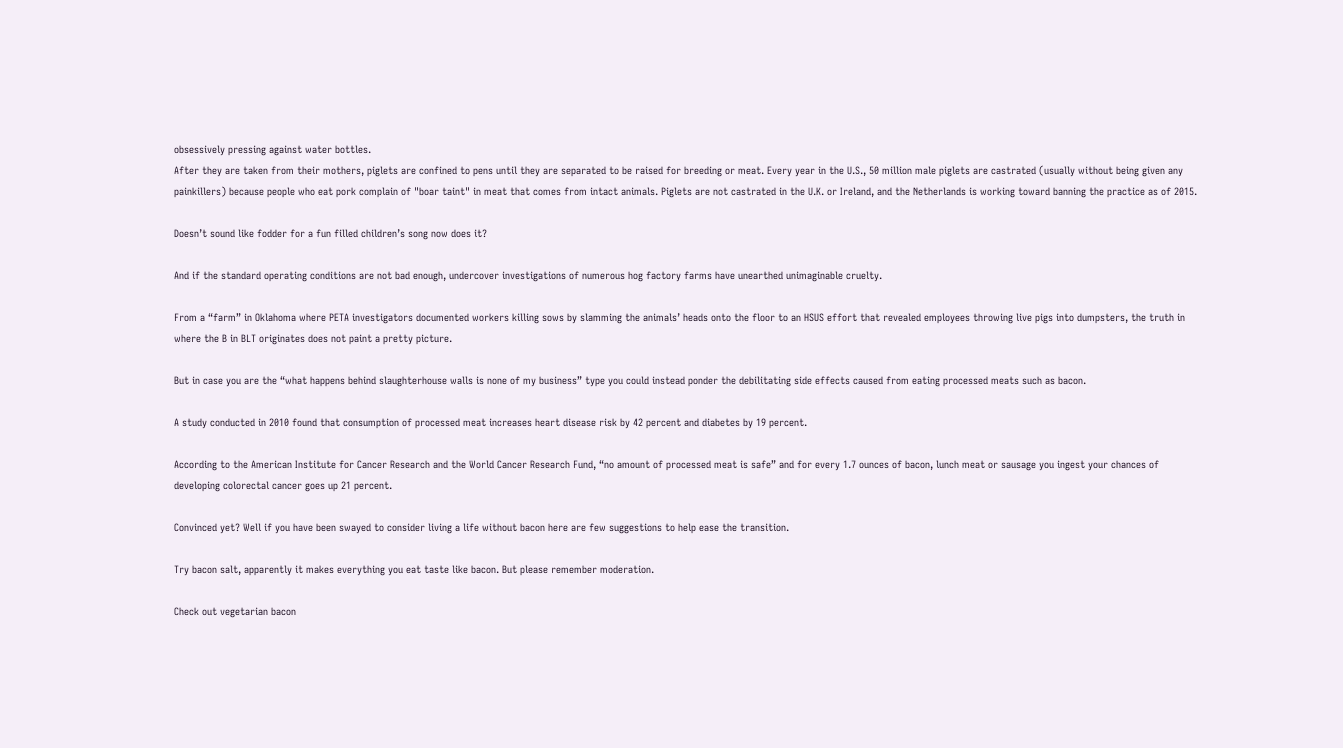obsessively pressing against water bottles.
After they are taken from their mothers, piglets are confined to pens until they are separated to be raised for breeding or meat. Every year in the U.S., 50 million male piglets are castrated (usually without being given any painkillers) because people who eat pork complain of "boar taint" in meat that comes from intact animals. Piglets are not castrated in the U.K. or Ireland, and the Netherlands is working toward banning the practice as of 2015.

Doesn’t sound like fodder for a fun filled children’s song now does it?

And if the standard operating conditions are not bad enough, undercover investigations of numerous hog factory farms have unearthed unimaginable cruelty.

From a “farm” in Oklahoma where PETA investigators documented workers killing sows by slamming the animals’ heads onto the floor to an HSUS effort that revealed employees throwing live pigs into dumpsters, the truth in where the B in BLT originates does not paint a pretty picture.

But in case you are the “what happens behind slaughterhouse walls is none of my business” type you could instead ponder the debilitating side effects caused from eating processed meats such as bacon.

A study conducted in 2010 found that consumption of processed meat increases heart disease risk by 42 percent and diabetes by 19 percent.

According to the American Institute for Cancer Research and the World Cancer Research Fund, “no amount of processed meat is safe” and for every 1.7 ounces of bacon, lunch meat or sausage you ingest your chances of developing colorectal cancer goes up 21 percent.

Convinced yet? Well if you have been swayed to consider living a life without bacon here are few suggestions to help ease the transition.

Try bacon salt, apparently it makes everything you eat taste like bacon. But please remember moderation.

Check out vegetarian bacon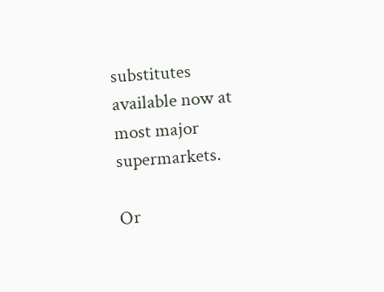substitutes available now at most major supermarkets.

Or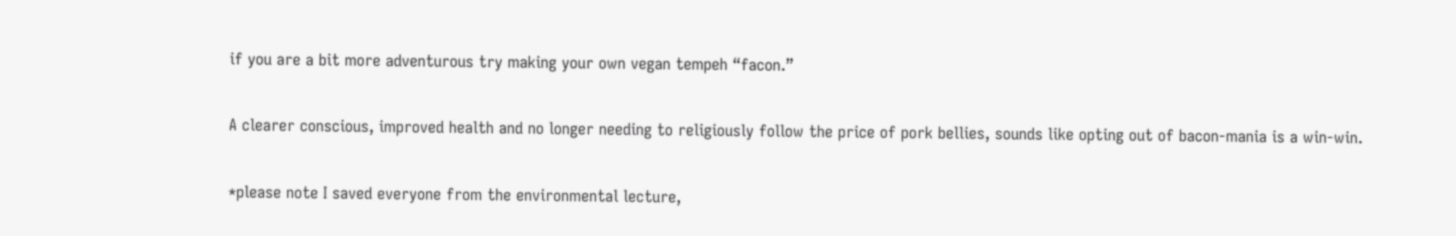if you are a bit more adventurous try making your own vegan tempeh “facon.”

A clearer conscious, improved health and no longer needing to religiously follow the price of pork bellies, sounds like opting out of bacon-mania is a win-win.

*please note I saved everyone from the environmental lecture,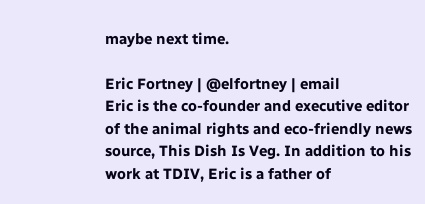maybe next time.

Eric Fortney | @elfortney | email
Eric is the co-founder and executive editor of the animal rights and eco-friendly news source, This Dish Is Veg. In addition to his work at TDIV, Eric is a father of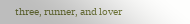three, runner, and lover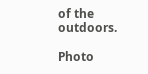of the outdoors.

Photo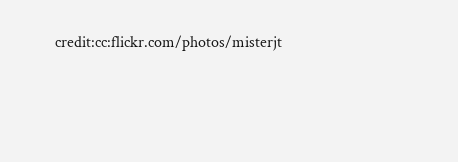credit:cc:flickr.com/photos/misterjt